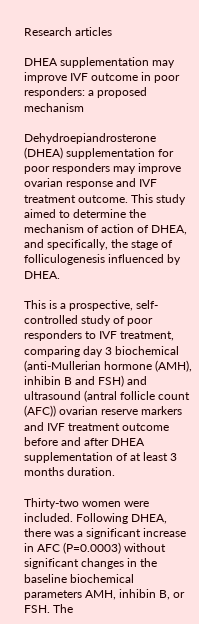Research articles

DHEA supplementation may improve IVF outcome in poor responders: a proposed mechanism

Dehydroepiandrosterone (DHEA) supplementation for poor responders may improve ovarian response and IVF treatment outcome. This study aimed to determine the mechanism of action of DHEA, and specifically, the stage of folliculogenesis influenced by DHEA.

This is a prospective, self-controlled study of poor responders to IVF treatment, comparing day 3 biochemical (anti-Mullerian hormone (AMH), inhibin B and FSH) and ultrasound (antral follicle count (AFC)) ovarian reserve markers and IVF treatment outcome before and after DHEA supplementation of at least 3 months duration.

Thirty-two women were included. Following DHEA, there was a significant increase in AFC (P=0.0003) without significant changes in the baseline biochemical parameters AMH, inhibin B, or FSH. The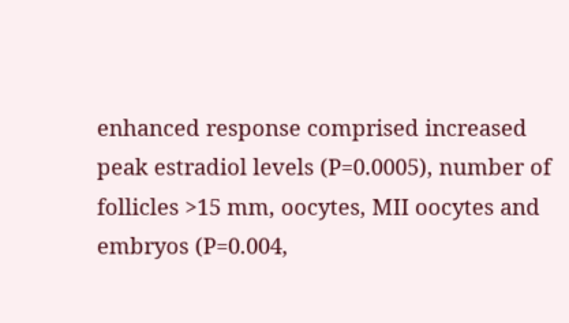enhanced response comprised increased peak estradiol levels (P=0.0005), number of follicles >15 mm, oocytes, MII oocytes and embryos (P=0.004,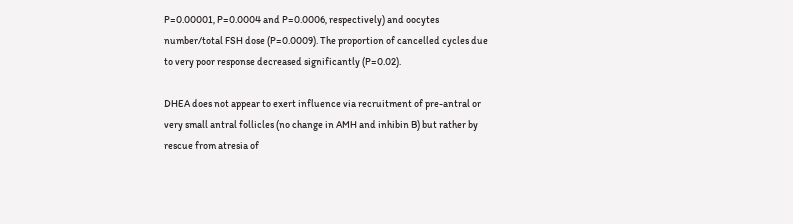P=0.00001, P=0.0004 and P=0.0006, respectively) and oocytes number/total FSH dose (P=0.0009). The proportion of cancelled cycles due to very poor response decreased significantly (P=0.02).

DHEA does not appear to exert influence via recruitment of pre-antral or very small antral follicles (no change in AMH and inhibin B) but rather by rescue from atresia of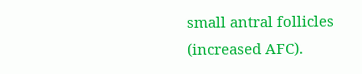small antral follicles (increased AFC).